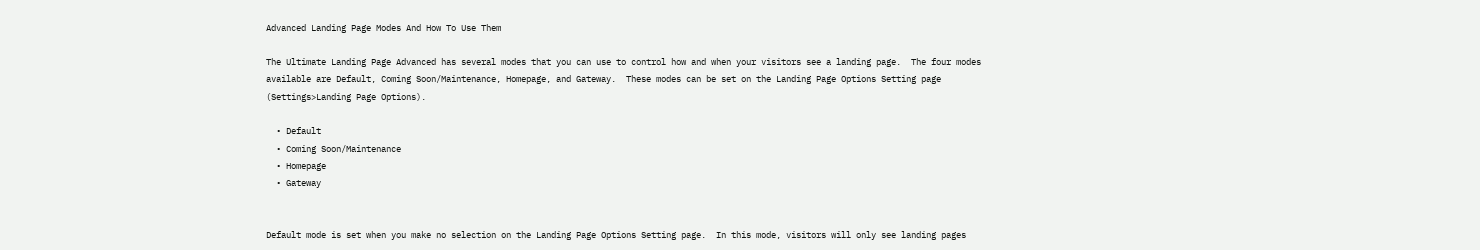Advanced Landing Page Modes And How To Use Them

The Ultimate Landing Page Advanced has several modes that you can use to control how and when your visitors see a landing page.  The four modes available are Default, Coming Soon/Maintenance, Homepage, and Gateway.  These modes can be set on the Landing Page Options Setting page (Settings>Landing Page Options).

  • Default
  • Coming Soon/Maintenance
  • Homepage
  • Gateway


Default mode is set when you make no selection on the Landing Page Options Setting page.  In this mode, visitors will only see landing pages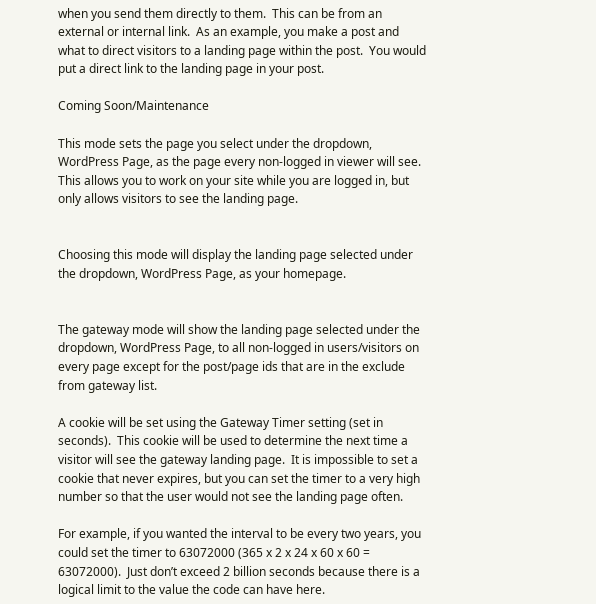when you send them directly to them.  This can be from an external or internal link.  As an example, you make a post and what to direct visitors to a landing page within the post.  You would put a direct link to the landing page in your post.

Coming Soon/Maintenance

This mode sets the page you select under the dropdown, WordPress Page, as the page every non-logged in viewer will see.  This allows you to work on your site while you are logged in, but only allows visitors to see the landing page.


Choosing this mode will display the landing page selected under the dropdown, WordPress Page, as your homepage.


The gateway mode will show the landing page selected under the dropdown, WordPress Page, to all non-logged in users/visitors on every page except for the post/page ids that are in the exclude from gateway list.

A cookie will be set using the Gateway Timer setting (set in seconds).  This cookie will be used to determine the next time a visitor will see the gateway landing page.  It is impossible to set a cookie that never expires, but you can set the timer to a very high number so that the user would not see the landing page often.

For example, if you wanted the interval to be every two years, you could set the timer to 63072000 (365 x 2 x 24 x 60 x 60 = 63072000).  Just don’t exceed 2 billion seconds because there is a logical limit to the value the code can have here.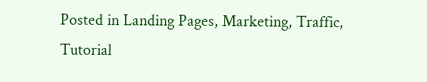Posted in Landing Pages, Marketing, Traffic, Tutorial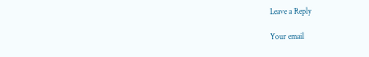Leave a Reply

Your email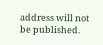address will not be published.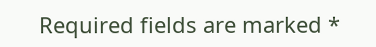Required fields are marked *